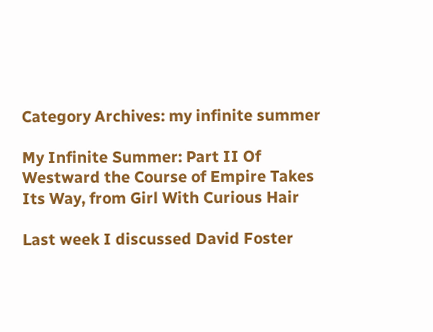Category Archives: my infinite summer

My Infinite Summer: Part II Of Westward the Course of Empire Takes Its Way, from Girl With Curious Hair

Last week I discussed David Foster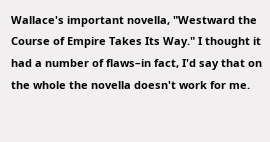Wallace's important novella, "Westward the Course of Empire Takes Its Way." I thought it had a number of flaws–in fact, I'd say that on the whole the novella doesn't work for me.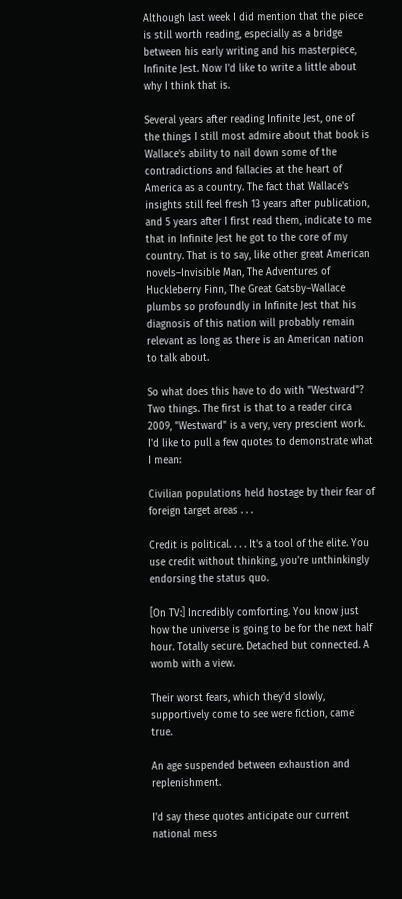Although last week I did mention that the piece is still worth reading, especially as a bridge between his early writing and his masterpiece, Infinite Jest. Now I'd like to write a little about why I think that is.

Several years after reading Infinite Jest, one of the things I still most admire about that book is Wallace's ability to nail down some of the contradictions and fallacies at the heart of America as a country. The fact that Wallace's insights still feel fresh 13 years after publication, and 5 years after I first read them, indicate to me that in Infinite Jest he got to the core of my country. That is to say, like other great American novels–Invisible Man, The Adventures of Huckleberry Finn, The Great Gatsby–Wallace plumbs so profoundly in Infinite Jest that his diagnosis of this nation will probably remain relevant as long as there is an American nation to talk about.

So what does this have to do with "Westward"? Two things. The first is that to a reader circa 2009, "Westward" is a very, very prescient work. I'd like to pull a few quotes to demonstrate what I mean:

Civilian populations held hostage by their fear of foreign target areas . . .

Credit is political. . . . It's a tool of the elite. You use credit without thinking, you're unthinkingly endorsing the status quo.

[On TV:] Incredibly comforting. You know just how the universe is going to be for the next half hour. Totally secure. Detached but connected. A womb with a view.

Their worst fears, which they'd slowly, supportively come to see were fiction, came true.

An age suspended between exhaustion and replenishment.

I'd say these quotes anticipate our current national mess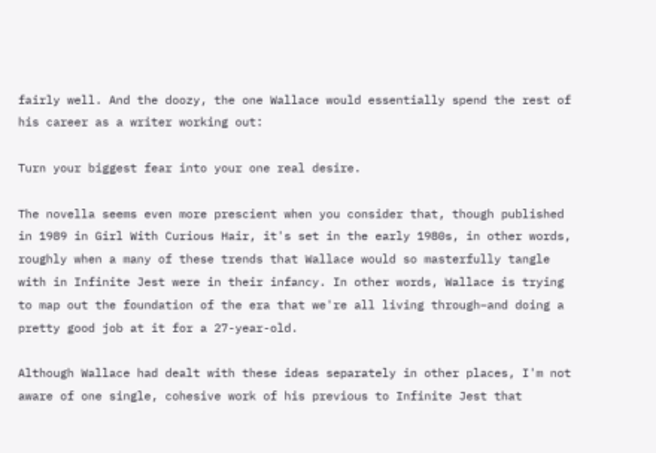fairly well. And the doozy, the one Wallace would essentially spend the rest of his career as a writer working out:

Turn your biggest fear into your one real desire.

The novella seems even more prescient when you consider that, though published in 1989 in Girl With Curious Hair, it's set in the early 1980s, in other words, roughly when a many of these trends that Wallace would so masterfully tangle with in Infinite Jest were in their infancy. In other words, Wallace is trying to map out the foundation of the era that we're all living through–and doing a pretty good job at it for a 27-year-old.

Although Wallace had dealt with these ideas separately in other places, I'm not aware of one single, cohesive work of his previous to Infinite Jest that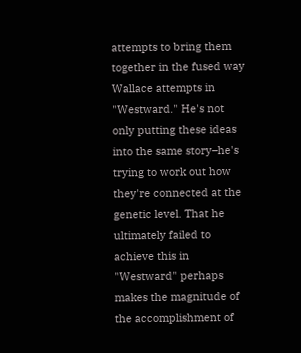attempts to bring them together in the fused way Wallace attempts in "Westward." He's not only putting these ideas into the same story–he's trying to work out how they're connected at the genetic level. That he ultimately failed to achieve this in "Westward" perhaps makes the magnitude of the accomplishment of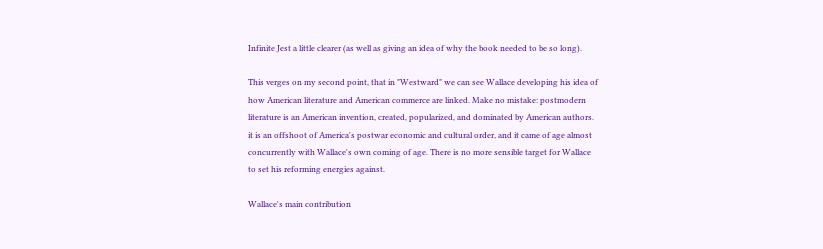Infinite Jest a little clearer (as well as giving an idea of why the book needed to be so long).

This verges on my second point, that in "Westward" we can see Wallace developing his idea of how American literature and American commerce are linked. Make no mistake: postmodern literature is an American invention, created, popularized, and dominated by American authors. it is an offshoot of America's postwar economic and cultural order, and it came of age almost concurrently with Wallace's own coming of age. There is no more sensible target for Wallace to set his reforming energies against.

Wallace's main contribution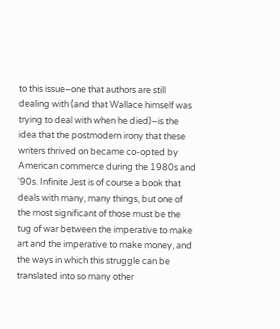to this issue–one that authors are still dealing with (and that Wallace himself was trying to deal with when he died)–is the idea that the postmodern irony that these writers thrived on became co-opted by American commerce during the 1980s and '90s. Infinite Jest is of course a book that deals with many, many things, but one of the most significant of those must be the tug of war between the imperative to make art and the imperative to make money, and the ways in which this struggle can be translated into so many other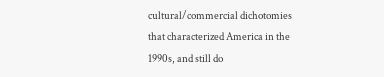cultural/commercial dichotomies that characterized America in the 1990s, and still do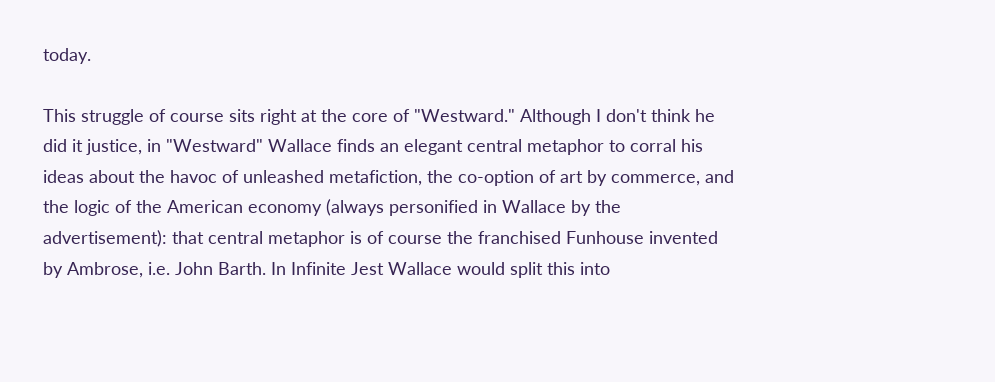today.

This struggle of course sits right at the core of "Westward." Although I don't think he did it justice, in "Westward" Wallace finds an elegant central metaphor to corral his ideas about the havoc of unleashed metafiction, the co-option of art by commerce, and the logic of the American economy (always personified in Wallace by the advertisement): that central metaphor is of course the franchised Funhouse invented by Ambrose, i.e. John Barth. In Infinite Jest Wallace would split this into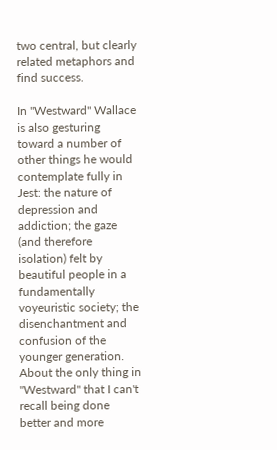two central, but clearly related metaphors and find success.

In "Westward" Wallace is also gesturing toward a number of other things he would contemplate fully in Jest: the nature of depression and addiction; the gaze (and therefore isolation) felt by beautiful people in a fundamentally voyeuristic society; the disenchantment and confusion of the younger generation. About the only thing in "Westward" that I can't recall being done better and more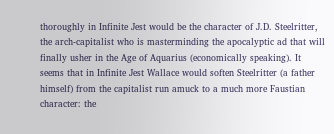thoroughly in Infinite Jest would be the character of J.D. Steelritter, the arch-capitalist who is masterminding the apocalyptic ad that will finally usher in the Age of Aquarius (economically speaking). It seems that in Infinite Jest Wallace would soften Steelritter (a father himself) from the capitalist run amuck to a much more Faustian character: the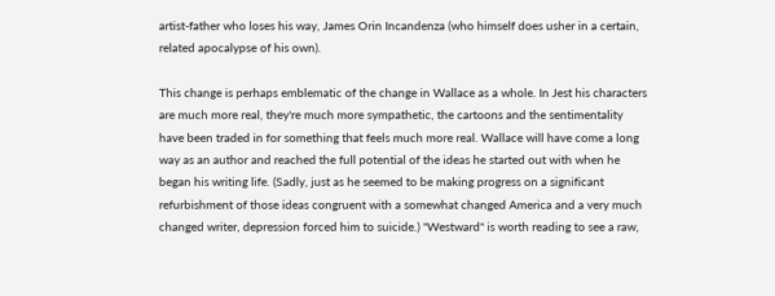artist-father who loses his way, James Orin Incandenza (who himself does usher in a certain, related apocalypse of his own).

This change is perhaps emblematic of the change in Wallace as a whole. In Jest his characters are much more real, they're much more sympathetic, the cartoons and the sentimentality have been traded in for something that feels much more real. Wallace will have come a long way as an author and reached the full potential of the ideas he started out with when he began his writing life. (Sadly, just as he seemed to be making progress on a significant refurbishment of those ideas congruent with a somewhat changed America and a very much changed writer, depression forced him to suicide.) "Westward" is worth reading to see a raw,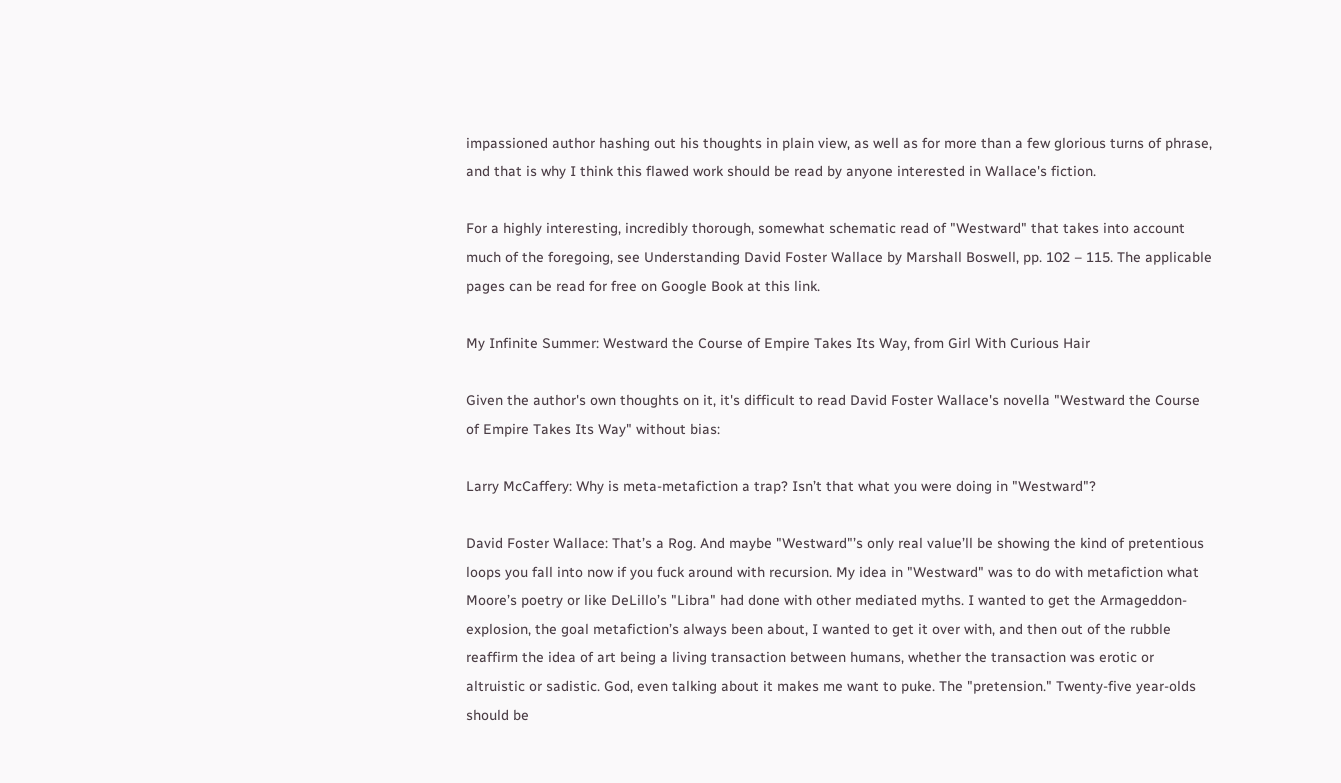impassioned author hashing out his thoughts in plain view, as well as for more than a few glorious turns of phrase, and that is why I think this flawed work should be read by anyone interested in Wallace's fiction.

For a highly interesting, incredibly thorough, somewhat schematic read of "Westward" that takes into account much of the foregoing, see Understanding David Foster Wallace by Marshall Boswell, pp. 102 – 115. The applicable pages can be read for free on Google Book at this link.

My Infinite Summer: Westward the Course of Empire Takes Its Way, from Girl With Curious Hair

Given the author's own thoughts on it, it's difficult to read David Foster Wallace's novella "Westward the Course of Empire Takes Its Way" without bias:

Larry McCaffery: Why is meta-metafiction a trap? Isn’t that what you were doing in "Westward"?

David Foster Wallace: That’s a Rog. And maybe "Westward"’s only real value’ll be showing the kind of pretentious loops you fall into now if you fuck around with recursion. My idea in "Westward" was to do with metafiction what Moore’s poetry or like DeLillo’s "Libra" had done with other mediated myths. I wanted to get the Armageddon-explosion, the goal metafiction’s always been about, I wanted to get it over with, and then out of the rubble reaffirm the idea of art being a living transaction between humans, whether the transaction was erotic or altruistic or sadistic. God, even talking about it makes me want to puke. The "pretension." Twenty-five year-olds should be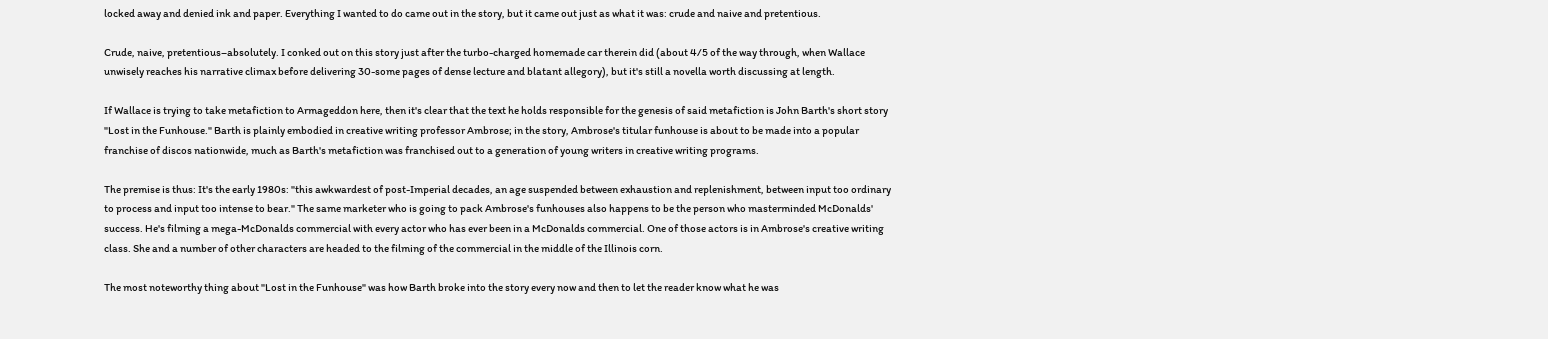locked away and denied ink and paper. Everything I wanted to do came out in the story, but it came out just as what it was: crude and naive and pretentious.

Crude, naive, pretentious–absolutely. I conked out on this story just after the turbo-charged homemade car therein did (about 4/5 of the way through, when Wallace unwisely reaches his narrative climax before delivering 30-some pages of dense lecture and blatant allegory), but it's still a novella worth discussing at length.

If Wallace is trying to take metafiction to Armageddon here, then it's clear that the text he holds responsible for the genesis of said metafiction is John Barth's short story "Lost in the Funhouse." Barth is plainly embodied in creative writing professor Ambrose; in the story, Ambrose's titular funhouse is about to be made into a popular franchise of discos nationwide, much as Barth's metafiction was franchised out to a generation of young writers in creative writing programs.

The premise is thus: It's the early 1980s: "this awkwardest of post-Imperial decades, an age suspended between exhaustion and replenishment, between input too ordinary to process and input too intense to bear." The same marketer who is going to pack Ambrose's funhouses also happens to be the person who masterminded McDonalds' success. He's filming a mega-McDonalds commercial with every actor who has ever been in a McDonalds commercial. One of those actors is in Ambrose's creative writing class. She and a number of other characters are headed to the filming of the commercial in the middle of the Illinois corn.

The most noteworthy thing about "Lost in the Funhouse" was how Barth broke into the story every now and then to let the reader know what he was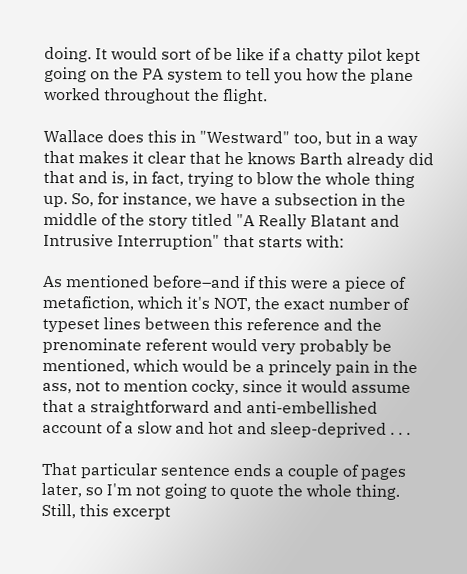doing. It would sort of be like if a chatty pilot kept going on the PA system to tell you how the plane worked throughout the flight.

Wallace does this in "Westward" too, but in a way that makes it clear that he knows Barth already did that and is, in fact, trying to blow the whole thing up. So, for instance, we have a subsection in the middle of the story titled "A Really Blatant and Intrusive Interruption" that starts with:

As mentioned before–and if this were a piece of metafiction, which it's NOT, the exact number of typeset lines between this reference and the prenominate referent would very probably be mentioned, which would be a princely pain in the ass, not to mention cocky, since it would assume that a straightforward and anti-embellished account of a slow and hot and sleep-deprived . . .

That particular sentence ends a couple of pages later, so I'm not going to quote the whole thing. Still, this excerpt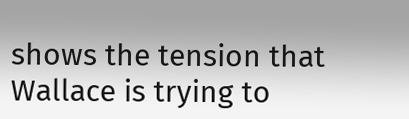shows the tension that Wallace is trying to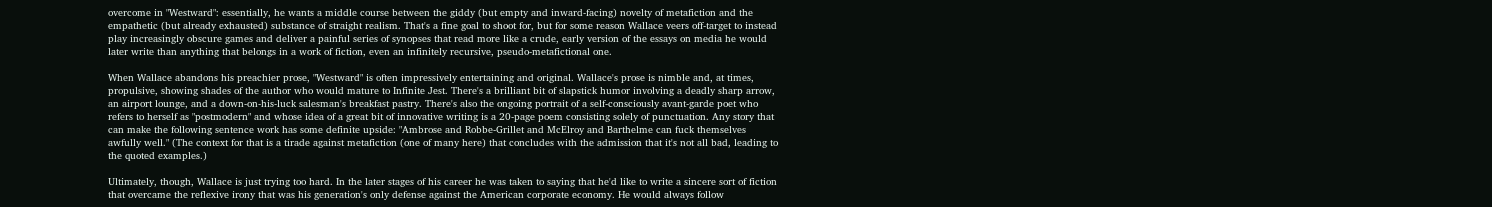overcome in "Westward": essentially, he wants a middle course between the giddy (but empty and inward-facing) novelty of metafiction and the empathetic (but already exhausted) substance of straight realism. That's a fine goal to shoot for, but for some reason Wallace veers off-target to instead play increasingly obscure games and deliver a painful series of synopses that read more like a crude, early version of the essays on media he would later write than anything that belongs in a work of fiction, even an infinitely recursive, pseudo-metafictional one.

When Wallace abandons his preachier prose, "Westward" is often impressively entertaining and original. Wallace's prose is nimble and, at times, propulsive, showing shades of the author who would mature to Infinite Jest. There's a brilliant bit of slapstick humor involving a deadly sharp arrow, an airport lounge, and a down-on-his-luck salesman's breakfast pastry. There's also the ongoing portrait of a self-consciously avant-garde poet who refers to herself as "postmodern" and whose idea of a great bit of innovative writing is a 20-page poem consisting solely of punctuation. Any story that can make the following sentence work has some definite upside: "Ambrose and Robbe-Grillet and McElroy and Barthelme can fuck themselves awfully well." (The context for that is a tirade against metafiction (one of many here) that concludes with the admission that it's not all bad, leading to the quoted examples.)

Ultimately, though, Wallace is just trying too hard. In the later stages of his career he was taken to saying that he'd like to write a sincere sort of fiction that overcame the reflexive irony that was his generation's only defense against the American corporate economy. He would always follow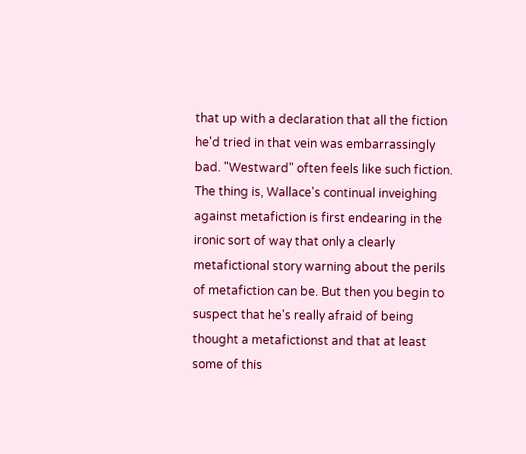that up with a declaration that all the fiction he'd tried in that vein was embarrassingly bad. "Westward" often feels like such fiction. The thing is, Wallace's continual inveighing against metafiction is first endearing in the ironic sort of way that only a clearly metafictional story warning about the perils of metafiction can be. But then you begin to suspect that he's really afraid of being thought a metafictionst and that at least some of this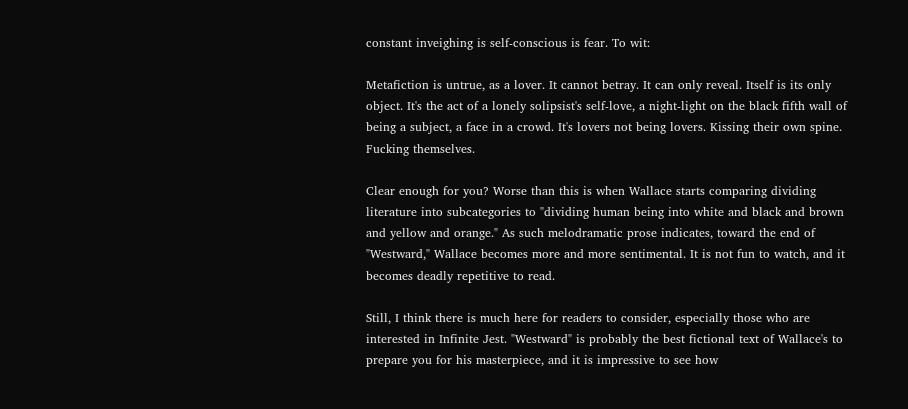constant inveighing is self-conscious is fear. To wit:

Metafiction is untrue, as a lover. It cannot betray. It can only reveal. Itself is its only object. It's the act of a lonely solipsist's self-love, a night-light on the black fifth wall of being a subject, a face in a crowd. It's lovers not being lovers. Kissing their own spine. Fucking themselves.

Clear enough for you? Worse than this is when Wallace starts comparing dividing literature into subcategories to "dividing human being into white and black and brown and yellow and orange." As such melodramatic prose indicates, toward the end of "Westward," Wallace becomes more and more sentimental. It is not fun to watch, and it becomes deadly repetitive to read.

Still, I think there is much here for readers to consider, especially those who are interested in Infinite Jest. "Westward" is probably the best fictional text of Wallace's to prepare you for his masterpiece, and it is impressive to see how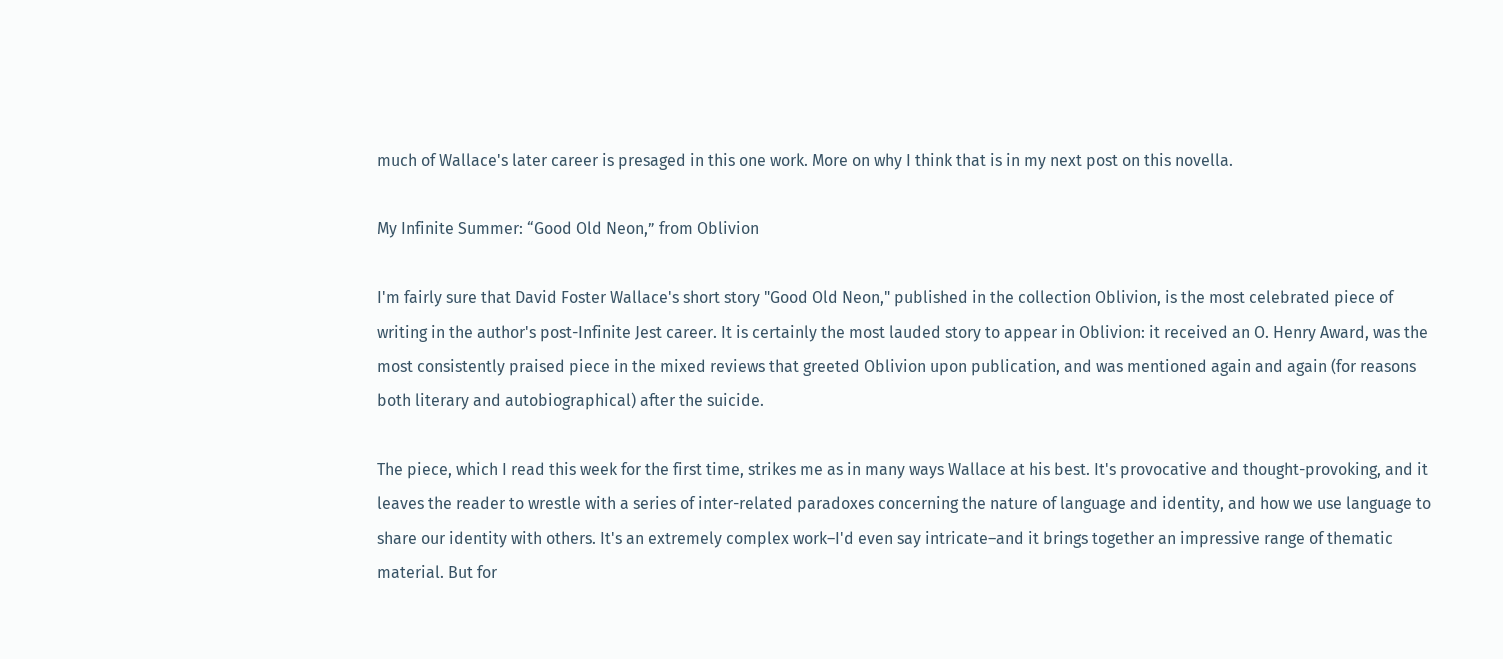much of Wallace's later career is presaged in this one work. More on why I think that is in my next post on this novella.

My Infinite Summer: “Good Old Neon,” from Oblivion

I'm fairly sure that David Foster Wallace's short story "Good Old Neon," published in the collection Oblivion, is the most celebrated piece of writing in the author's post-Infinite Jest career. It is certainly the most lauded story to appear in Oblivion: it received an O. Henry Award, was the most consistently praised piece in the mixed reviews that greeted Oblivion upon publication, and was mentioned again and again (for reasons both literary and autobiographical) after the suicide.

The piece, which I read this week for the first time, strikes me as in many ways Wallace at his best. It's provocative and thought-provoking, and it leaves the reader to wrestle with a series of inter-related paradoxes concerning the nature of language and identity, and how we use language to share our identity with others. It's an extremely complex work–I'd even say intricate–and it brings together an impressive range of thematic material. But for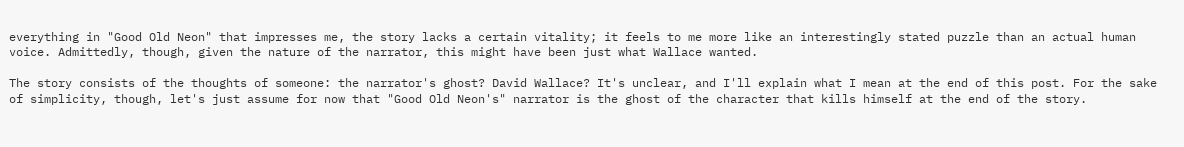everything in "Good Old Neon" that impresses me, the story lacks a certain vitality; it feels to me more like an interestingly stated puzzle than an actual human voice. Admittedly, though, given the nature of the narrator, this might have been just what Wallace wanted.

The story consists of the thoughts of someone: the narrator's ghost? David Wallace? It's unclear, and I'll explain what I mean at the end of this post. For the sake of simplicity, though, let's just assume for now that "Good Old Neon's" narrator is the ghost of the character that kills himself at the end of the story.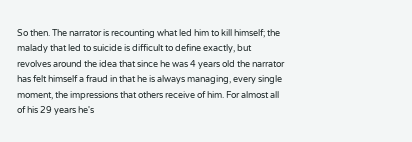So then. The narrator is recounting what led him to kill himself; the malady that led to suicide is difficult to define exactly, but revolves around the idea that since he was 4 years old the narrator has felt himself a fraud in that he is always managing, every single moment, the impressions that others receive of him. For almost all of his 29 years he's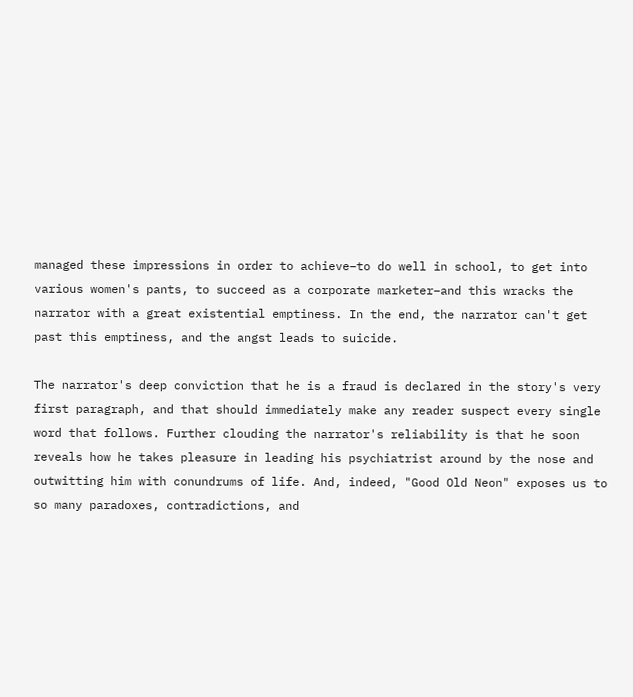managed these impressions in order to achieve–to do well in school, to get into various women's pants, to succeed as a corporate marketer–and this wracks the narrator with a great existential emptiness. In the end, the narrator can't get past this emptiness, and the angst leads to suicide.

The narrator's deep conviction that he is a fraud is declared in the story's very first paragraph, and that should immediately make any reader suspect every single word that follows. Further clouding the narrator's reliability is that he soon reveals how he takes pleasure in leading his psychiatrist around by the nose and outwitting him with conundrums of life. And, indeed, "Good Old Neon" exposes us to so many paradoxes, contradictions, and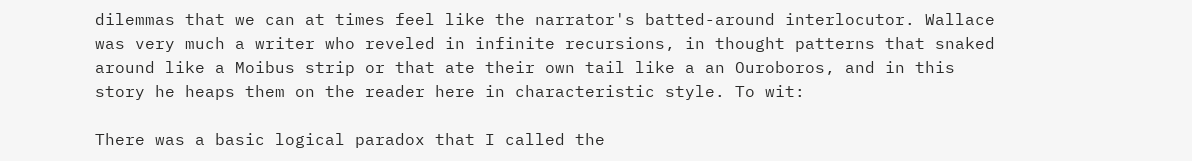dilemmas that we can at times feel like the narrator's batted-around interlocutor. Wallace was very much a writer who reveled in infinite recursions, in thought patterns that snaked around like a Moibus strip or that ate their own tail like a an Ouroboros, and in this story he heaps them on the reader here in characteristic style. To wit:

There was a basic logical paradox that I called the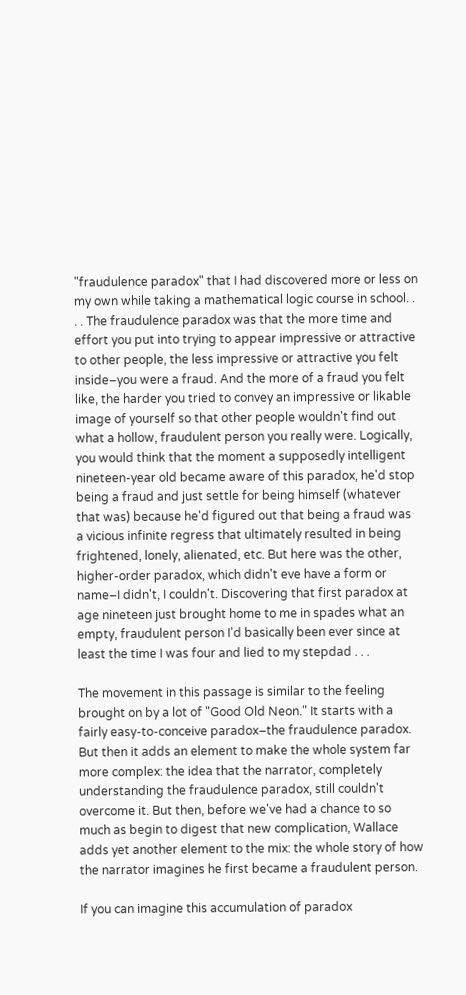"fraudulence paradox" that I had discovered more or less on my own while taking a mathematical logic course in school. . . . The fraudulence paradox was that the more time and effort you put into trying to appear impressive or attractive to other people, the less impressive or attractive you felt inside–you were a fraud. And the more of a fraud you felt like, the harder you tried to convey an impressive or likable image of yourself so that other people wouldn't find out what a hollow, fraudulent person you really were. Logically, you would think that the moment a supposedly intelligent nineteen-year old became aware of this paradox, he'd stop being a fraud and just settle for being himself (whatever that was) because he'd figured out that being a fraud was a vicious infinite regress that ultimately resulted in being frightened, lonely, alienated, etc. But here was the other, higher-order paradox, which didn't eve have a form or name–I didn't, I couldn't. Discovering that first paradox at age nineteen just brought home to me in spades what an empty, fraudulent person I'd basically been ever since at least the time I was four and lied to my stepdad . . .

The movement in this passage is similar to the feeling brought on by a lot of "Good Old Neon." It starts with a fairly easy-to-conceive paradox–the fraudulence paradox. But then it adds an element to make the whole system far more complex: the idea that the narrator, completely understanding the fraudulence paradox, still couldn't overcome it. But then, before we've had a chance to so much as begin to digest that new complication, Wallace adds yet another element to the mix: the whole story of how the narrator imagines he first became a fraudulent person.

If you can imagine this accumulation of paradox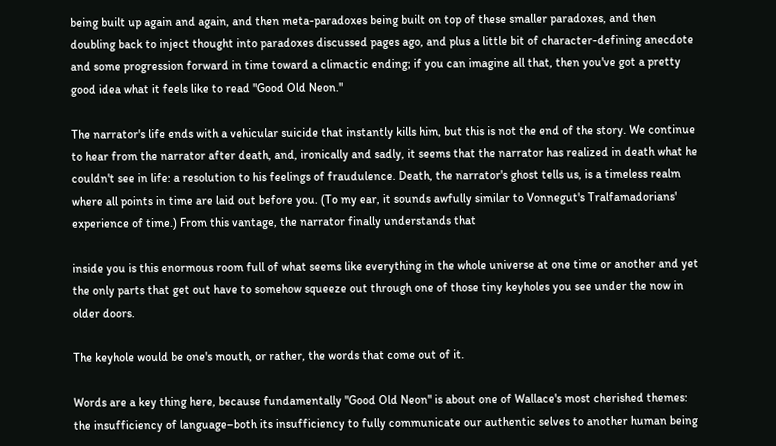being built up again and again, and then meta-paradoxes being built on top of these smaller paradoxes, and then doubling back to inject thought into paradoxes discussed pages ago, and plus a little bit of character-defining anecdote and some progression forward in time toward a climactic ending; if you can imagine all that, then you've got a pretty good idea what it feels like to read "Good Old Neon."

The narrator's life ends with a vehicular suicide that instantly kills him, but this is not the end of the story. We continue to hear from the narrator after death, and, ironically and sadly, it seems that the narrator has realized in death what he couldn't see in life: a resolution to his feelings of fraudulence. Death, the narrator's ghost tells us, is a timeless realm where all points in time are laid out before you. (To my ear, it sounds awfully similar to Vonnegut's Tralfamadorians' experience of time.) From this vantage, the narrator finally understands that

inside you is this enormous room full of what seems like everything in the whole universe at one time or another and yet the only parts that get out have to somehow squeeze out through one of those tiny keyholes you see under the now in older doors.

The keyhole would be one's mouth, or rather, the words that come out of it.

Words are a key thing here, because fundamentally "Good Old Neon" is about one of Wallace's most cherished themes: the insufficiency of language–both its insufficiency to fully communicate our authentic selves to another human being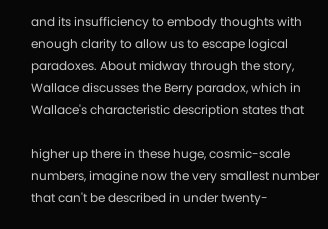and its insufficiency to embody thoughts with enough clarity to allow us to escape logical paradoxes. About midway through the story, Wallace discusses the Berry paradox, which in Wallace's characteristic description states that

higher up there in these huge, cosmic-scale numbers, imagine now the very smallest number that can't be described in under twenty-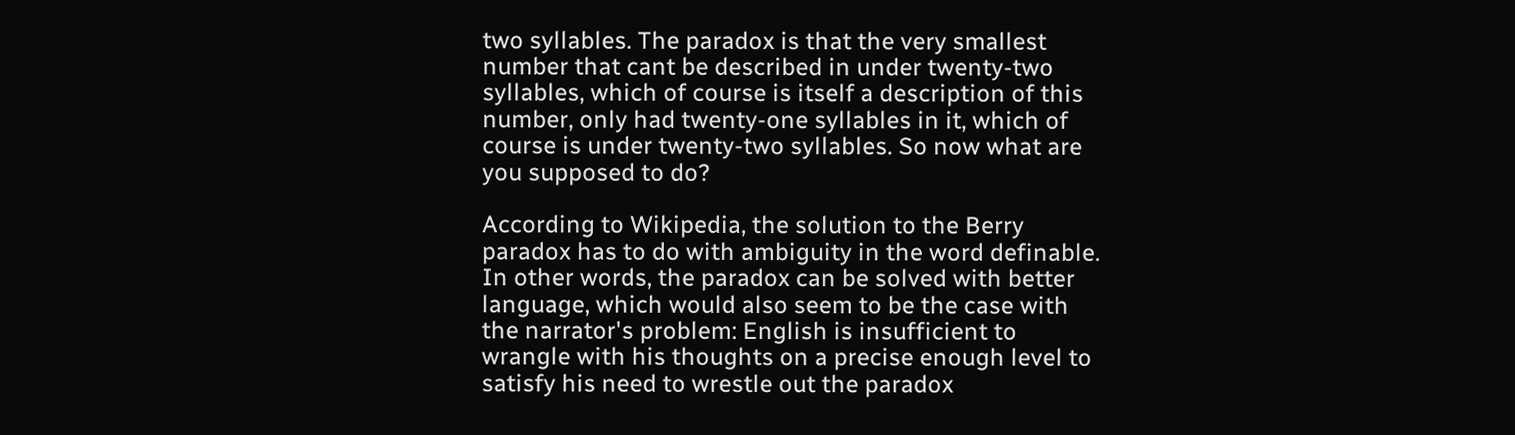two syllables. The paradox is that the very smallest number that cant be described in under twenty-two syllables, which of course is itself a description of this number, only had twenty-one syllables in it, which of course is under twenty-two syllables. So now what are you supposed to do?

According to Wikipedia, the solution to the Berry paradox has to do with ambiguity in the word definable. In other words, the paradox can be solved with better language, which would also seem to be the case with the narrator's problem: English is insufficient to wrangle with his thoughts on a precise enough level to satisfy his need to wrestle out the paradox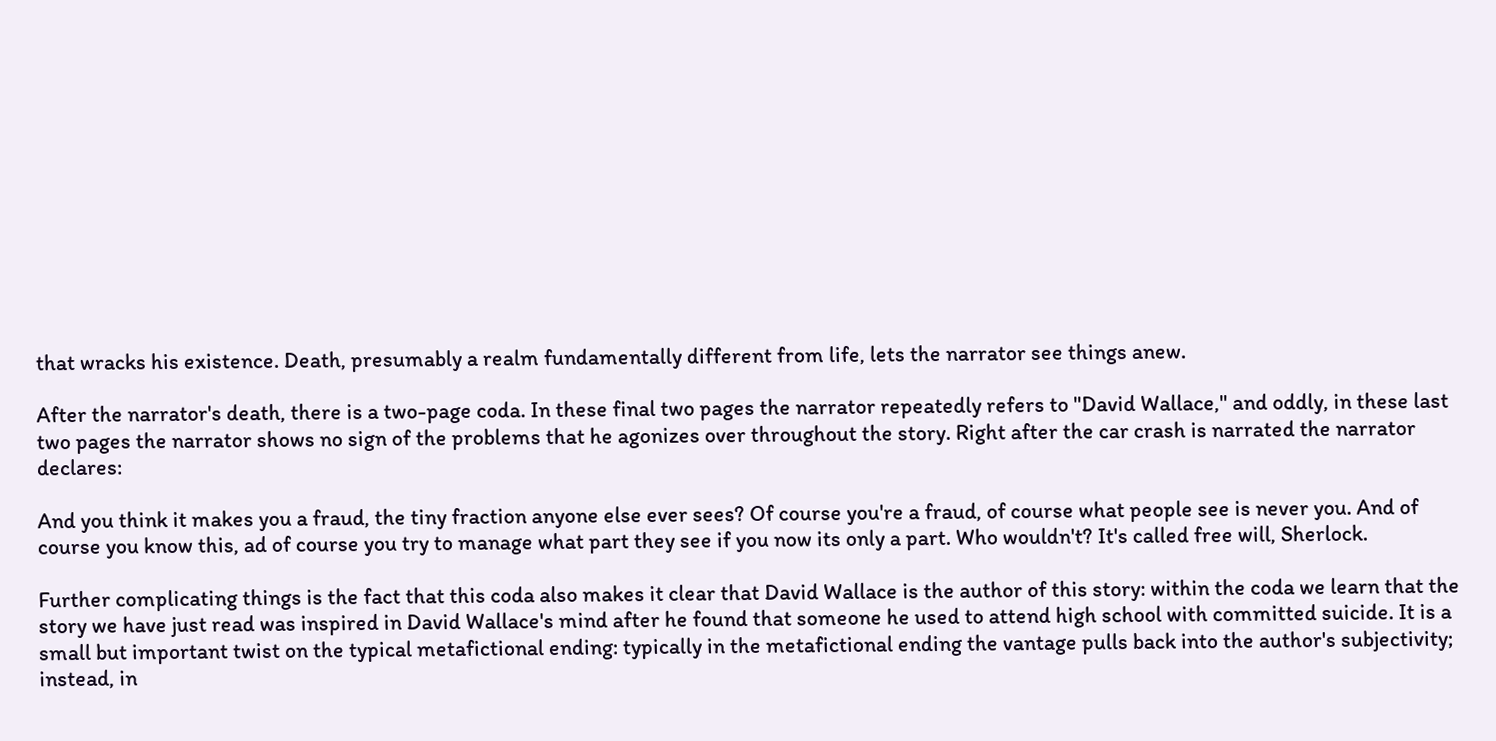that wracks his existence. Death, presumably a realm fundamentally different from life, lets the narrator see things anew.

After the narrator's death, there is a two-page coda. In these final two pages the narrator repeatedly refers to "David Wallace," and oddly, in these last two pages the narrator shows no sign of the problems that he agonizes over throughout the story. Right after the car crash is narrated the narrator declares:

And you think it makes you a fraud, the tiny fraction anyone else ever sees? Of course you're a fraud, of course what people see is never you. And of course you know this, ad of course you try to manage what part they see if you now its only a part. Who wouldn't? It's called free will, Sherlock.

Further complicating things is the fact that this coda also makes it clear that David Wallace is the author of this story: within the coda we learn that the story we have just read was inspired in David Wallace's mind after he found that someone he used to attend high school with committed suicide. It is a small but important twist on the typical metafictional ending: typically in the metafictional ending the vantage pulls back into the author's subjectivity; instead, in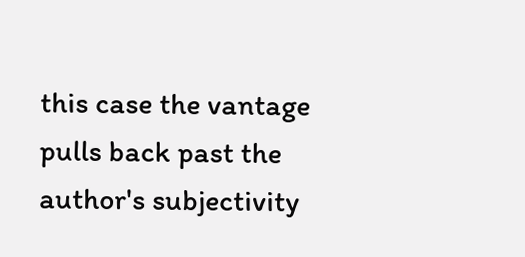this case the vantage pulls back past the author's subjectivity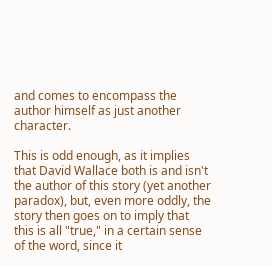and comes to encompass the author himself as just another character.

This is odd enough, as it implies that David Wallace both is and isn't the author of this story (yet another paradox), but, even more oddly, the story then goes on to imply that this is all "true," in a certain sense of the word, since it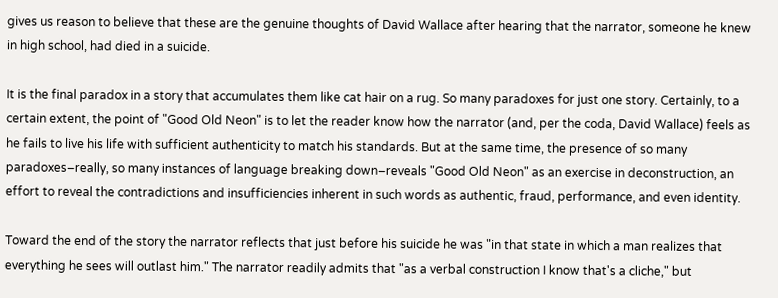gives us reason to believe that these are the genuine thoughts of David Wallace after hearing that the narrator, someone he knew in high school, had died in a suicide.

It is the final paradox in a story that accumulates them like cat hair on a rug. So many paradoxes for just one story. Certainly, to a certain extent, the point of "Good Old Neon" is to let the reader know how the narrator (and, per the coda, David Wallace) feels as he fails to live his life with sufficient authenticity to match his standards. But at the same time, the presence of so many paradoxes–really, so many instances of language breaking down–reveals "Good Old Neon" as an exercise in deconstruction, an effort to reveal the contradictions and insufficiencies inherent in such words as authentic, fraud, performance, and even identity.

Toward the end of the story the narrator reflects that just before his suicide he was "in that state in which a man realizes that everything he sees will outlast him." The narrator readily admits that "as a verbal construction I know that's a cliche," but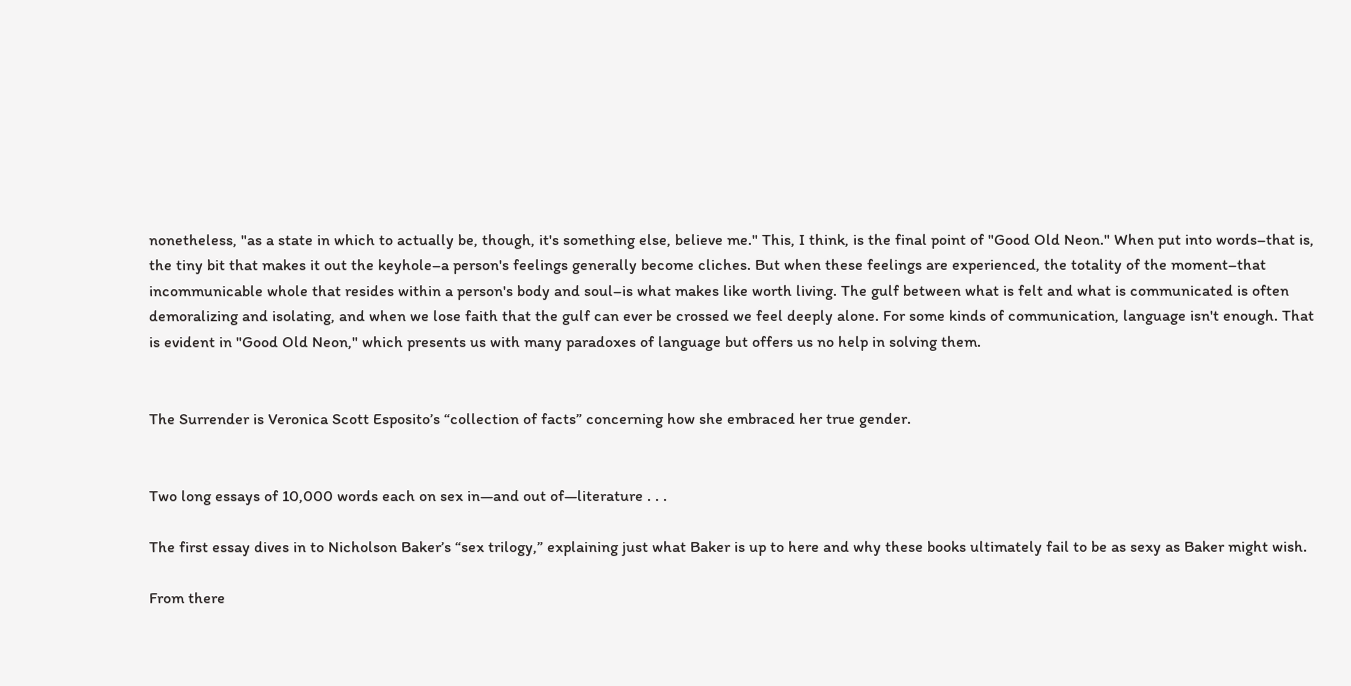nonetheless, "as a state in which to actually be, though, it's something else, believe me." This, I think, is the final point of "Good Old Neon." When put into words–that is, the tiny bit that makes it out the keyhole–a person's feelings generally become cliches. But when these feelings are experienced, the totality of the moment–that incommunicable whole that resides within a person's body and soul–is what makes like worth living. The gulf between what is felt and what is communicated is often demoralizing and isolating, and when we lose faith that the gulf can ever be crossed we feel deeply alone. For some kinds of communication, language isn't enough. That is evident in "Good Old Neon," which presents us with many paradoxes of language but offers us no help in solving them.


The Surrender is Veronica Scott Esposito’s “collection of facts” concerning how she embraced her true gender.


Two long essays of 10,000 words each on sex in—and out of—literature . . .

The first essay dives in to Nicholson Baker’s “sex trilogy,” explaining just what Baker is up to here and why these books ultimately fail to be as sexy as Baker might wish.

From there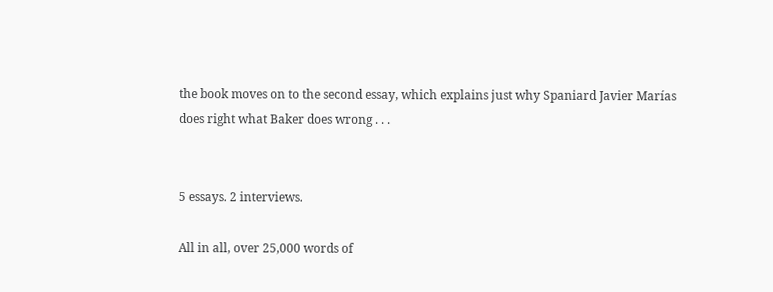the book moves on to the second essay, which explains just why Spaniard Javier Marías does right what Baker does wrong . . .


5 essays. 2 interviews.

All in all, over 25,000 words of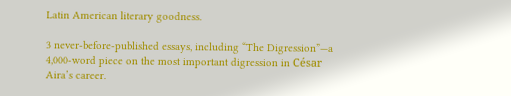Latin American literary goodness.

3 never-before-published essays, including “The Digression”—a 4,000-word piece on the most important digression in César Aira’s career.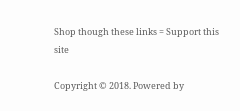Shop though these links = Support this site

Copyright © 2018. Powered by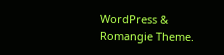WordPress & Romangie Theme.